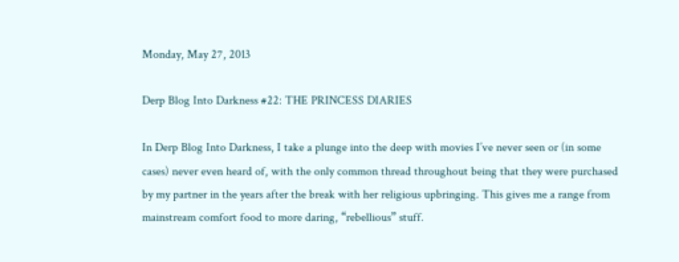Monday, May 27, 2013

Derp Blog Into Darkness #22: THE PRINCESS DIARIES

In Derp Blog Into Darkness, I take a plunge into the deep with movies I’ve never seen or (in some cases) never even heard of, with the only common thread throughout being that they were purchased by my partner in the years after the break with her religious upbringing. This gives me a range from mainstream comfort food to more daring, “rebellious” stuff.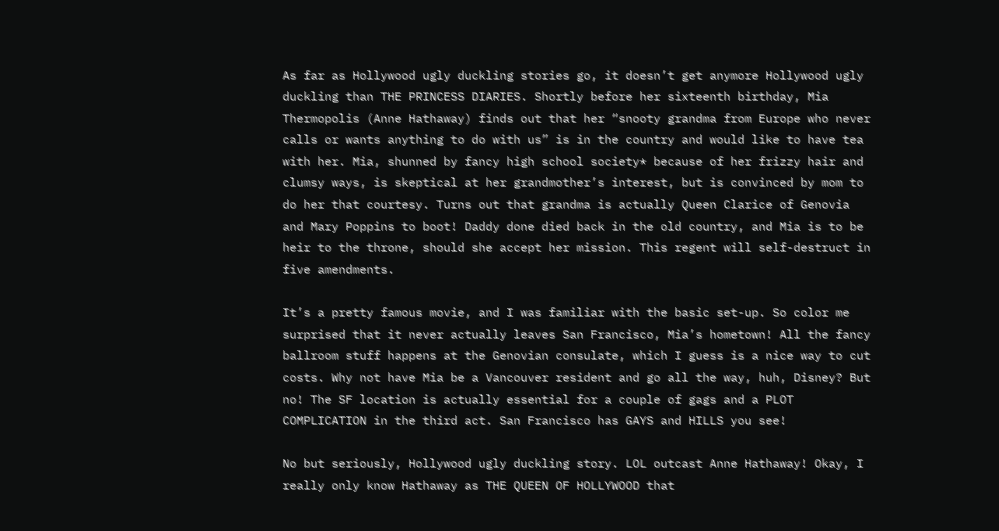As far as Hollywood ugly duckling stories go, it doesn’t get anymore Hollywood ugly duckling than THE PRINCESS DIARIES. Shortly before her sixteenth birthday, Mia Thermopolis (Anne Hathaway) finds out that her “snooty grandma from Europe who never calls or wants anything to do with us” is in the country and would like to have tea with her. Mia, shunned by fancy high school society* because of her frizzy hair and clumsy ways, is skeptical at her grandmother’s interest, but is convinced by mom to do her that courtesy. Turns out that grandma is actually Queen Clarice of Genovia and Mary Poppins to boot! Daddy done died back in the old country, and Mia is to be heir to the throne, should she accept her mission. This regent will self-destruct in five amendments.

It’s a pretty famous movie, and I was familiar with the basic set-up. So color me surprised that it never actually leaves San Francisco, Mia’s hometown! All the fancy ballroom stuff happens at the Genovian consulate, which I guess is a nice way to cut costs. Why not have Mia be a Vancouver resident and go all the way, huh, Disney? But no! The SF location is actually essential for a couple of gags and a PLOT COMPLICATION in the third act. San Francisco has GAYS and HILLS you see!

No but seriously, Hollywood ugly duckling story. LOL outcast Anne Hathaway! Okay, I really only know Hathaway as THE QUEEN OF HOLLYWOOD that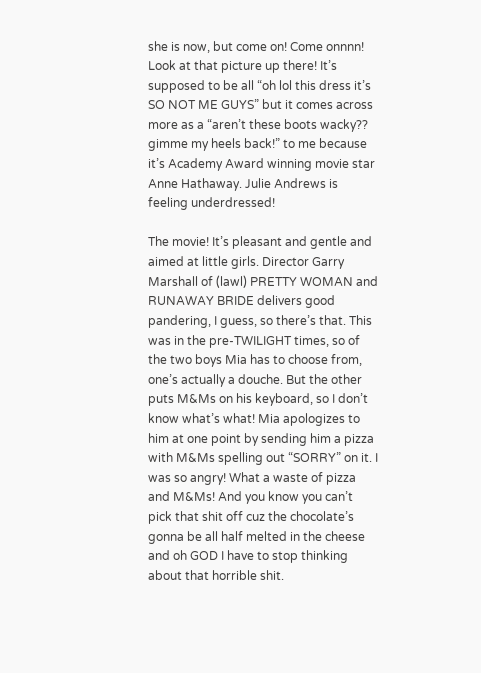she is now, but come on! Come onnnn! Look at that picture up there! It’s supposed to be all “oh lol this dress it’s SO NOT ME GUYS” but it comes across more as a “aren’t these boots wacky?? gimme my heels back!” to me because it’s Academy Award winning movie star Anne Hathaway. Julie Andrews is feeling underdressed!

The movie! It’s pleasant and gentle and aimed at little girls. Director Garry Marshall of (lawl) PRETTY WOMAN and RUNAWAY BRIDE delivers good pandering, I guess, so there’s that. This was in the pre-TWILIGHT times, so of the two boys Mia has to choose from, one’s actually a douche. But the other puts M&Ms on his keyboard, so I don’t know what’s what! Mia apologizes to him at one point by sending him a pizza with M&Ms spelling out “SORRY” on it. I was so angry! What a waste of pizza and M&Ms! And you know you can’t pick that shit off cuz the chocolate’s gonna be all half melted in the cheese and oh GOD I have to stop thinking about that horrible shit.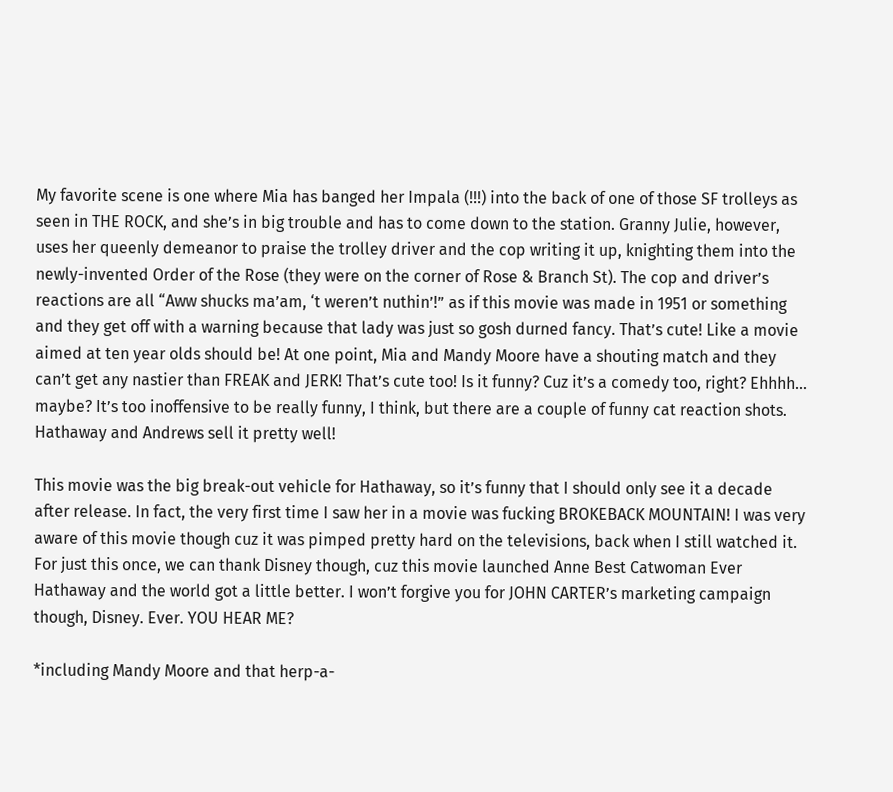My favorite scene is one where Mia has banged her Impala (!!!) into the back of one of those SF trolleys as seen in THE ROCK, and she’s in big trouble and has to come down to the station. Granny Julie, however, uses her queenly demeanor to praise the trolley driver and the cop writing it up, knighting them into the newly-invented Order of the Rose (they were on the corner of Rose & Branch St). The cop and driver’s reactions are all “Aww shucks ma’am, ‘t weren’t nuthin’!” as if this movie was made in 1951 or something and they get off with a warning because that lady was just so gosh durned fancy. That’s cute! Like a movie aimed at ten year olds should be! At one point, Mia and Mandy Moore have a shouting match and they can’t get any nastier than FREAK and JERK! That’s cute too! Is it funny? Cuz it’s a comedy too, right? Ehhhh… maybe? It’s too inoffensive to be really funny, I think, but there are a couple of funny cat reaction shots. Hathaway and Andrews sell it pretty well!

This movie was the big break-out vehicle for Hathaway, so it’s funny that I should only see it a decade after release. In fact, the very first time I saw her in a movie was fucking BROKEBACK MOUNTAIN! I was very aware of this movie though cuz it was pimped pretty hard on the televisions, back when I still watched it. For just this once, we can thank Disney though, cuz this movie launched Anne Best Catwoman Ever Hathaway and the world got a little better. I won’t forgive you for JOHN CARTER’s marketing campaign though, Disney. Ever. YOU HEAR ME?

*including Mandy Moore and that herp-a-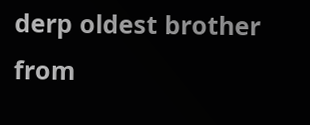derp oldest brother from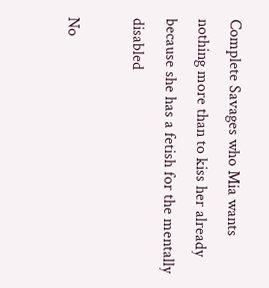Complete Savages who Mia wants nothing more than to kiss her already because she has a fetish for the mentally disabled

No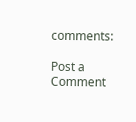comments:

Post a Comment